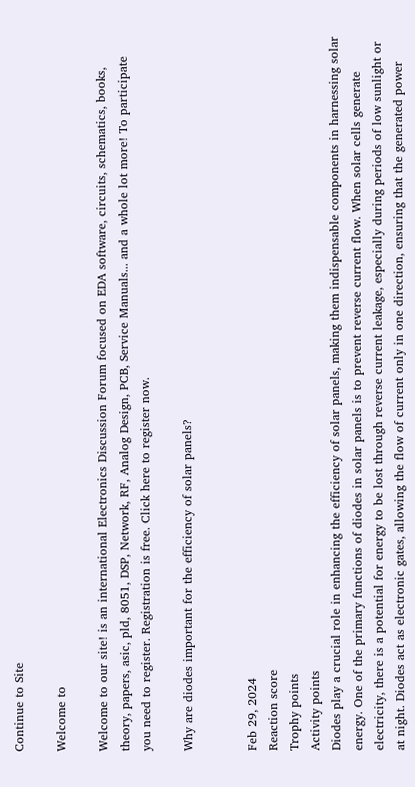Continue to Site

Welcome to

Welcome to our site! is an international Electronics Discussion Forum focused on EDA software, circuits, schematics, books, theory, papers, asic, pld, 8051, DSP, Network, RF, Analog Design, PCB, Service Manuals... and a whole lot more! To participate you need to register. Registration is free. Click here to register now.

Why are diodes important for the efficiency of solar panels?


Feb 29, 2024
Reaction score
Trophy points
Activity points
Diodes play a crucial role in enhancing the efficiency of solar panels, making them indispensable components in harnessing solar energy. One of the primary functions of diodes in solar panels is to prevent reverse current flow. When solar cells generate electricity, there is a potential for energy to be lost through reverse current leakage, especially during periods of low sunlight or at night. Diodes act as electronic gates, allowing the flow of current only in one direction, ensuring that the generated power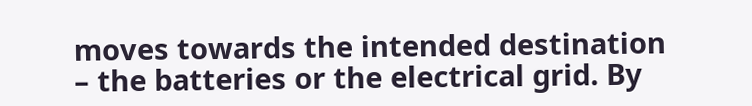moves towards the intended destination – the batteries or the electrical grid. By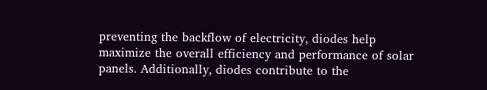preventing the backflow of electricity, diodes help maximize the overall efficiency and performance of solar panels. Additionally, diodes contribute to the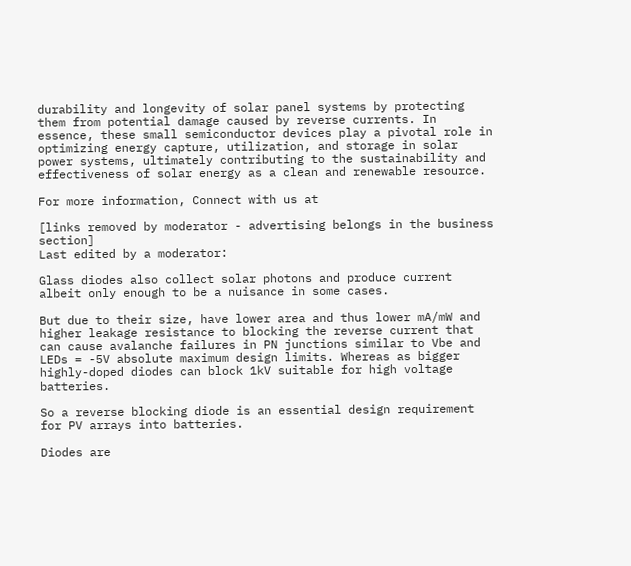durability and longevity of solar panel systems by protecting them from potential damage caused by reverse currents. In essence, these small semiconductor devices play a pivotal role in optimizing energy capture, utilization, and storage in solar power systems, ultimately contributing to the sustainability and effectiveness of solar energy as a clean and renewable resource.

For more information, Connect with us at

[links removed by moderator - advertising belongs in the business section]
Last edited by a moderator:

Glass diodes also collect solar photons and produce current albeit only enough to be a nuisance in some cases.

But due to their size, have lower area and thus lower mA/mW and higher leakage resistance to blocking the reverse current that can cause avalanche failures in PN junctions similar to Vbe and LEDs = -5V absolute maximum design limits. Whereas as bigger highly-doped diodes can block 1kV suitable for high voltage batteries.

So a reverse blocking diode is an essential design requirement for PV arrays into batteries.

Diodes are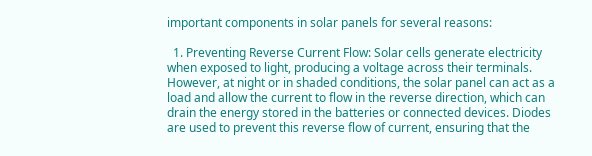important components in solar panels for several reasons:

  1. Preventing Reverse Current Flow: Solar cells generate electricity when exposed to light, producing a voltage across their terminals. However, at night or in shaded conditions, the solar panel can act as a load and allow the current to flow in the reverse direction, which can drain the energy stored in the batteries or connected devices. Diodes are used to prevent this reverse flow of current, ensuring that the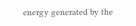energy generated by the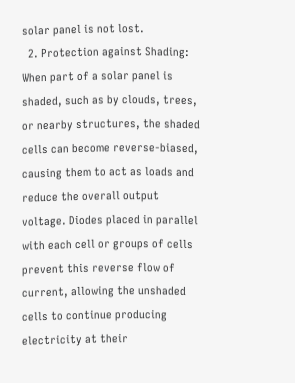solar panel is not lost.
  2. Protection against Shading: When part of a solar panel is shaded, such as by clouds, trees, or nearby structures, the shaded cells can become reverse-biased, causing them to act as loads and reduce the overall output voltage. Diodes placed in parallel with each cell or groups of cells prevent this reverse flow of current, allowing the unshaded cells to continue producing electricity at their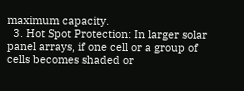maximum capacity.
  3. Hot Spot Protection: In larger solar panel arrays, if one cell or a group of cells becomes shaded or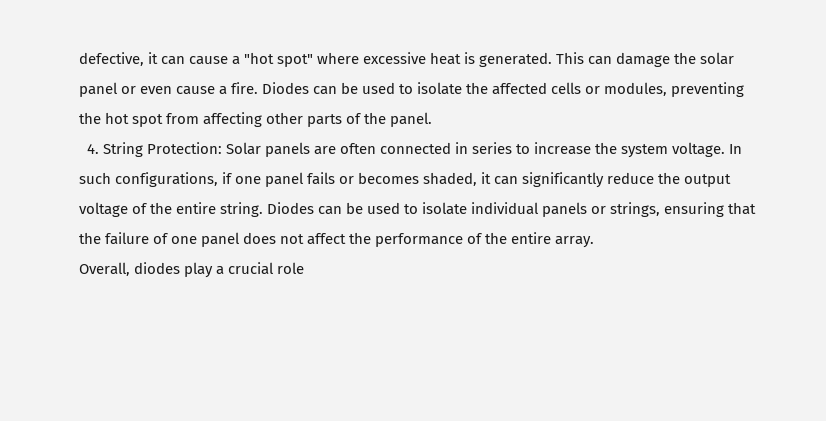defective, it can cause a "hot spot" where excessive heat is generated. This can damage the solar panel or even cause a fire. Diodes can be used to isolate the affected cells or modules, preventing the hot spot from affecting other parts of the panel.
  4. String Protection: Solar panels are often connected in series to increase the system voltage. In such configurations, if one panel fails or becomes shaded, it can significantly reduce the output voltage of the entire string. Diodes can be used to isolate individual panels or strings, ensuring that the failure of one panel does not affect the performance of the entire array.
Overall, diodes play a crucial role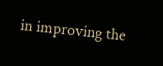in improving the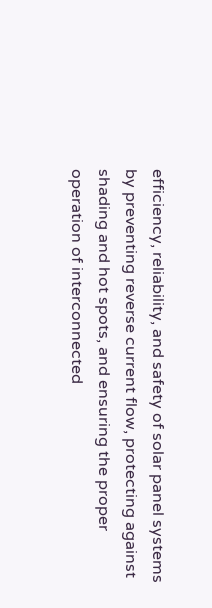efficiency, reliability, and safety of solar panel systems by preventing reverse current flow, protecting against shading and hot spots, and ensuring the proper operation of interconnected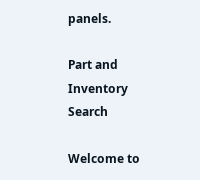panels.

Part and Inventory Search

Welcome to